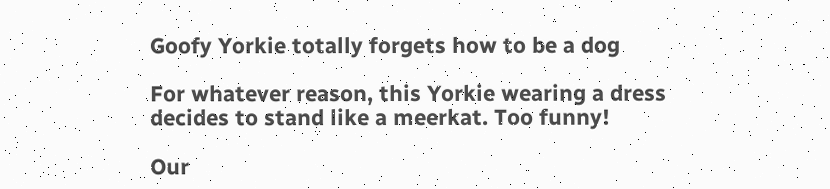Goofy Yorkie totally forgets how to be a dog

For whatever reason, this Yorkie wearing a dress decides to stand like a meerkat. Too funny!

Our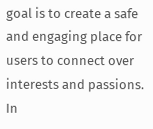goal is to create a safe and engaging place for users to connect over interests and passions. In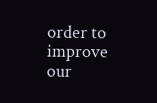order to improve our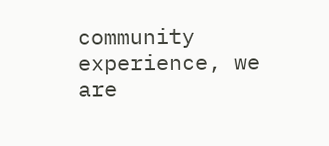community experience, we are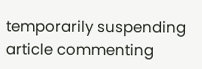temporarily suspending article commenting